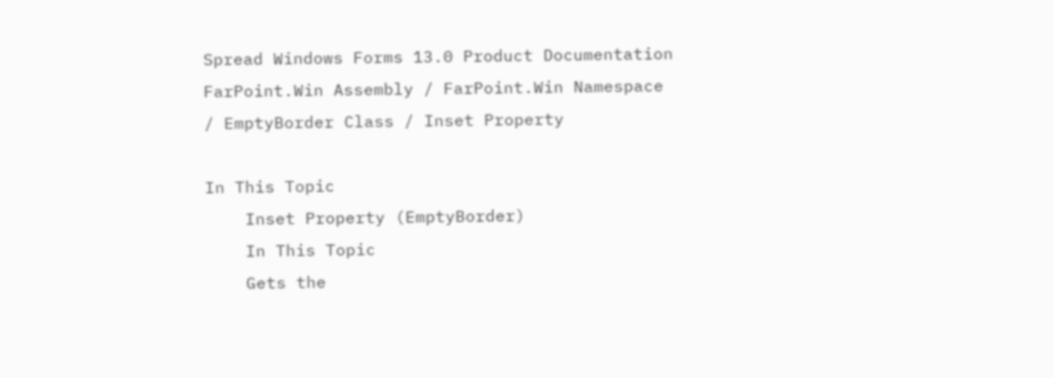Spread Windows Forms 13.0 Product Documentation
FarPoint.Win Assembly / FarPoint.Win Namespace / EmptyBorder Class / Inset Property

In This Topic
    Inset Property (EmptyBorder)
    In This Topic
    Gets the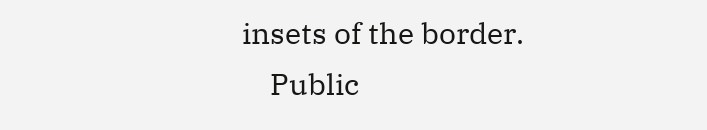insets of the border.
    Public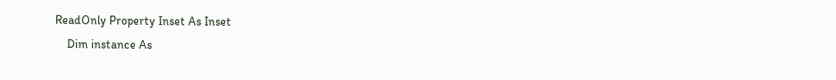ReadOnly Property Inset As Inset
    Dim instance As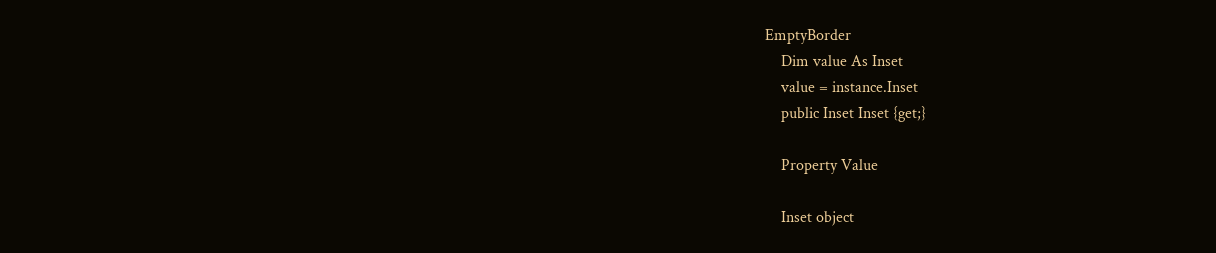EmptyBorder
    Dim value As Inset
    value = instance.Inset
    public Inset Inset {get;}

    Property Value

    Inset object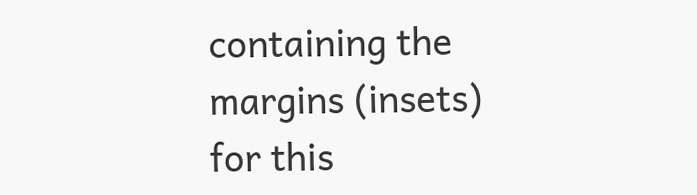containing the margins (insets) for this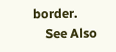border.
    See Also